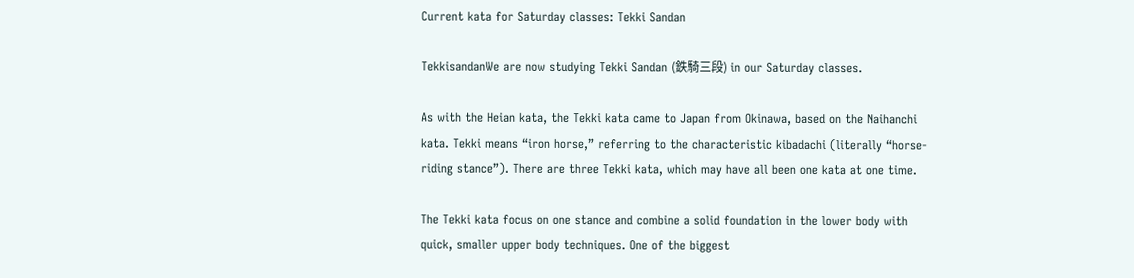Current kata for Saturday classes: Tekki Sandan

TekkisandanWe are now studying Tekki Sandan (鉄騎三段) in our Saturday classes.

As with the Heian kata, the Tekki kata came to Japan from Okinawa, based on the Naihanchi kata. Tekki means “iron horse,” referring to the characteristic kibadachi (literally “horse-riding stance”). There are three Tekki kata, which may have all been one kata at one time.

The Tekki kata focus on one stance and combine a solid foundation in the lower body with quick, smaller upper body techniques. One of the biggest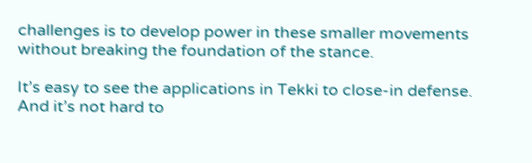challenges is to develop power in these smaller movements without breaking the foundation of the stance.

It’s easy to see the applications in Tekki to close-in defense. And it’s not hard to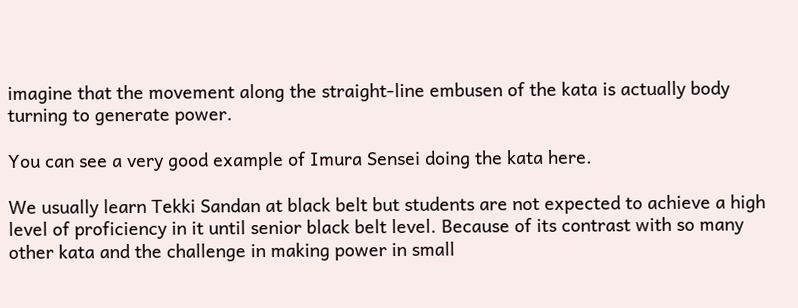imagine that the movement along the straight-line embusen of the kata is actually body turning to generate power.

You can see a very good example of Imura Sensei doing the kata here.

We usually learn Tekki Sandan at black belt but students are not expected to achieve a high level of proficiency in it until senior black belt level. Because of its contrast with so many other kata and the challenge in making power in small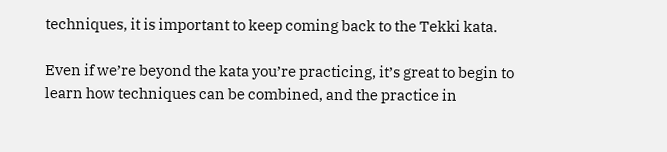techniques, it is important to keep coming back to the Tekki kata.

Even if we’re beyond the kata you’re practicing, it’s great to begin to learn how techniques can be combined, and the practice in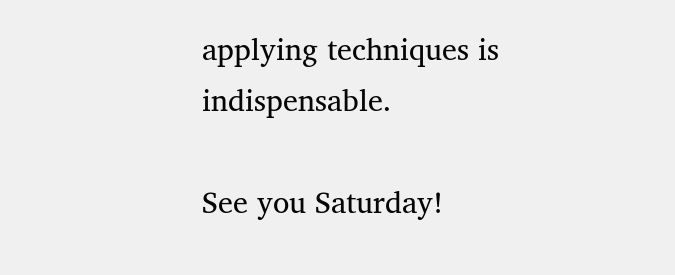applying techniques is indispensable.

See you Saturday!